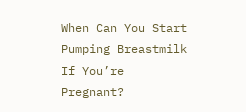When Can You Start Pumping Breastmilk If You’re Pregnant?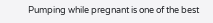Pumping while pregnant is one of the best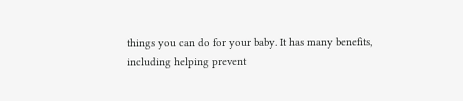things you can do for your baby. It has many benefits, including helping prevent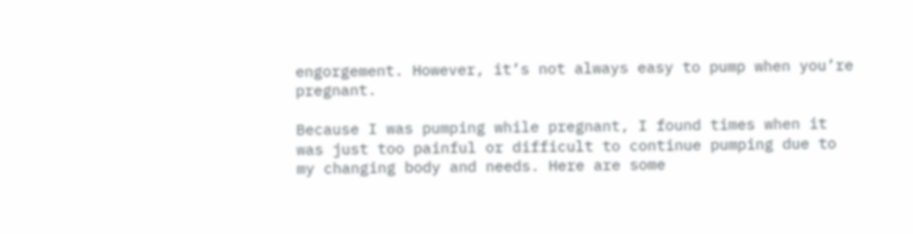engorgement. However, it’s not always easy to pump when you’re pregnant.

Because I was pumping while pregnant, I found times when it was just too painful or difficult to continue pumping due to my changing body and needs. Here are some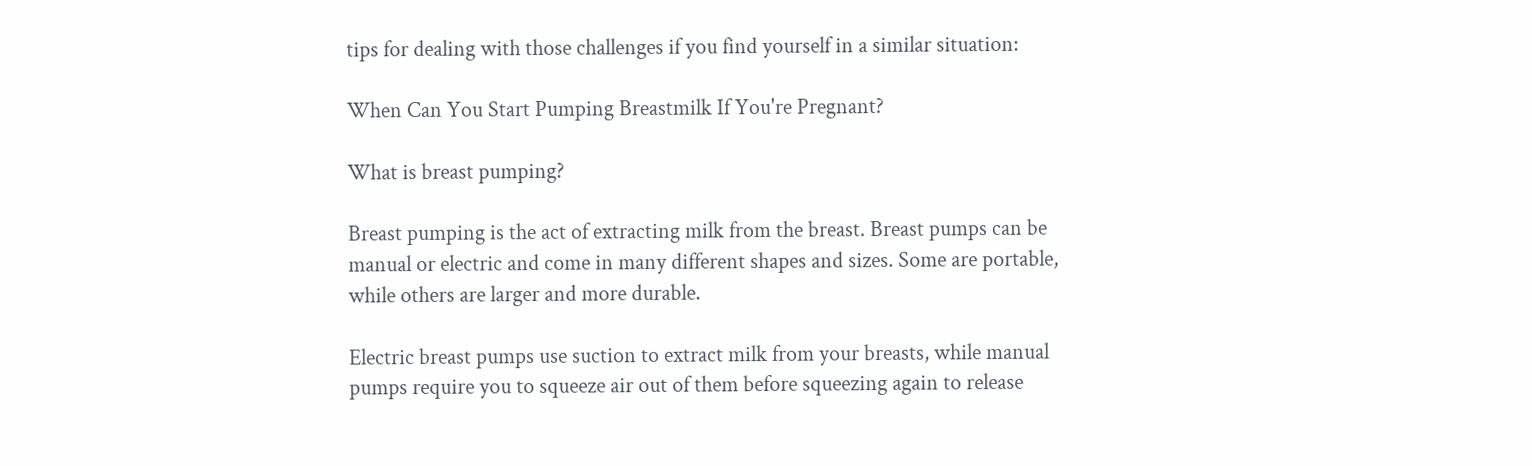tips for dealing with those challenges if you find yourself in a similar situation:

When Can You Start Pumping Breastmilk If You're Pregnant?

What is breast pumping?

Breast pumping is the act of extracting milk from the breast. Breast pumps can be manual or electric and come in many different shapes and sizes. Some are portable, while others are larger and more durable.

Electric breast pumps use suction to extract milk from your breasts, while manual pumps require you to squeeze air out of them before squeezing again to release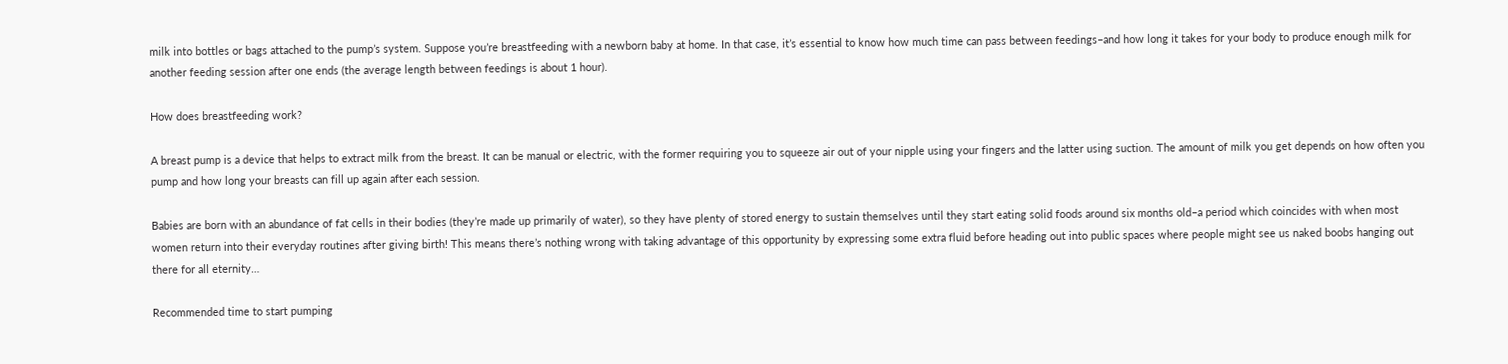milk into bottles or bags attached to the pump’s system. Suppose you’re breastfeeding with a newborn baby at home. In that case, it’s essential to know how much time can pass between feedings–and how long it takes for your body to produce enough milk for another feeding session after one ends (the average length between feedings is about 1 hour).

How does breastfeeding work?

A breast pump is a device that helps to extract milk from the breast. It can be manual or electric, with the former requiring you to squeeze air out of your nipple using your fingers and the latter using suction. The amount of milk you get depends on how often you pump and how long your breasts can fill up again after each session.

Babies are born with an abundance of fat cells in their bodies (they’re made up primarily of water), so they have plenty of stored energy to sustain themselves until they start eating solid foods around six months old–a period which coincides with when most women return into their everyday routines after giving birth! This means there’s nothing wrong with taking advantage of this opportunity by expressing some extra fluid before heading out into public spaces where people might see us naked boobs hanging out there for all eternity…

Recommended time to start pumping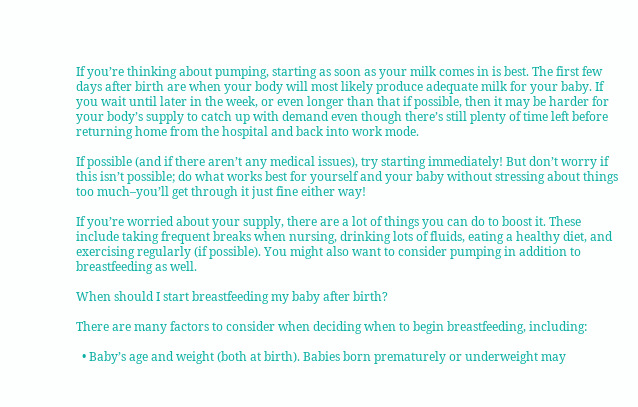If you’re thinking about pumping, starting as soon as your milk comes in is best. The first few days after birth are when your body will most likely produce adequate milk for your baby. If you wait until later in the week, or even longer than that if possible, then it may be harder for your body’s supply to catch up with demand even though there’s still plenty of time left before returning home from the hospital and back into work mode.

If possible (and if there aren’t any medical issues), try starting immediately! But don’t worry if this isn’t possible; do what works best for yourself and your baby without stressing about things too much–you’ll get through it just fine either way!

If you’re worried about your supply, there are a lot of things you can do to boost it. These include taking frequent breaks when nursing, drinking lots of fluids, eating a healthy diet, and exercising regularly (if possible). You might also want to consider pumping in addition to breastfeeding as well.

When should I start breastfeeding my baby after birth?

There are many factors to consider when deciding when to begin breastfeeding, including:

  • Baby’s age and weight (both at birth). Babies born prematurely or underweight may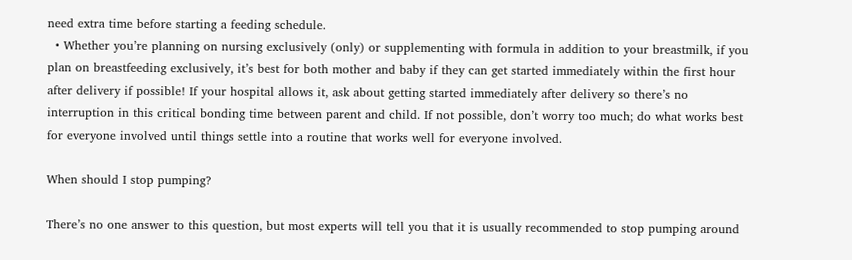need extra time before starting a feeding schedule.
  • Whether you’re planning on nursing exclusively (only) or supplementing with formula in addition to your breastmilk, if you plan on breastfeeding exclusively, it’s best for both mother and baby if they can get started immediately within the first hour after delivery if possible! If your hospital allows it, ask about getting started immediately after delivery so there’s no interruption in this critical bonding time between parent and child. If not possible, don’t worry too much; do what works best for everyone involved until things settle into a routine that works well for everyone involved.

When should I stop pumping?

There’s no one answer to this question, but most experts will tell you that it is usually recommended to stop pumping around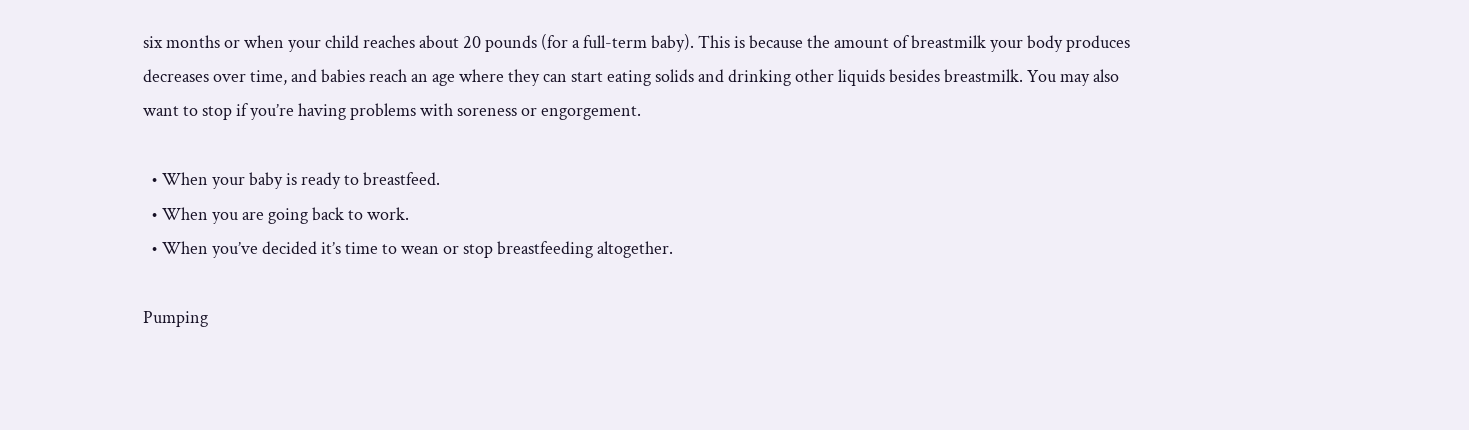six months or when your child reaches about 20 pounds (for a full-term baby). This is because the amount of breastmilk your body produces decreases over time, and babies reach an age where they can start eating solids and drinking other liquids besides breastmilk. You may also want to stop if you’re having problems with soreness or engorgement.

  • When your baby is ready to breastfeed.
  • When you are going back to work.
  • When you’ve decided it’s time to wean or stop breastfeeding altogether.

Pumping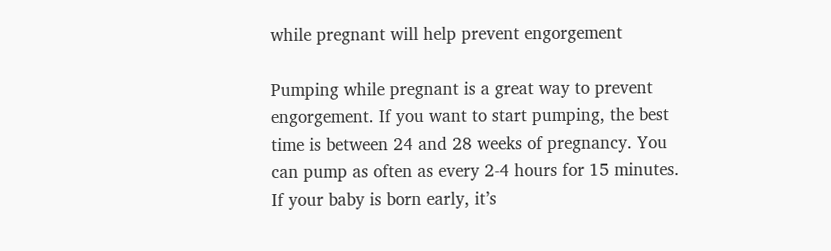while pregnant will help prevent engorgement

Pumping while pregnant is a great way to prevent engorgement. If you want to start pumping, the best time is between 24 and 28 weeks of pregnancy. You can pump as often as every 2-4 hours for 15 minutes. If your baby is born early, it’s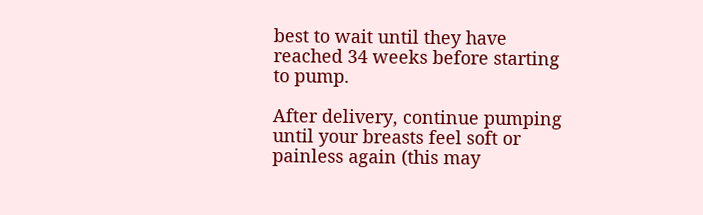best to wait until they have reached 34 weeks before starting to pump.

After delivery, continue pumping until your breasts feel soft or painless again (this may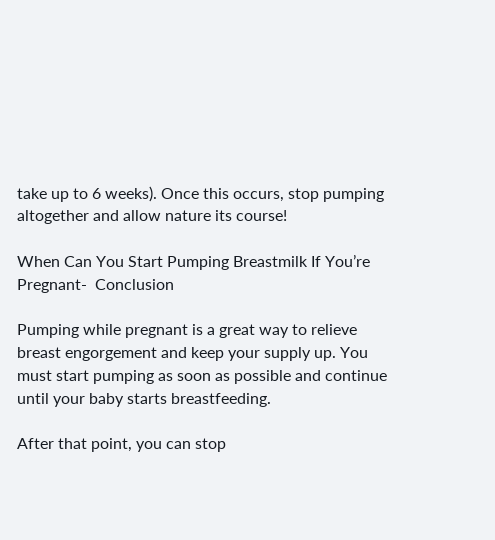take up to 6 weeks). Once this occurs, stop pumping altogether and allow nature its course!

When Can You Start Pumping Breastmilk If You’re Pregnant-  Conclusion

Pumping while pregnant is a great way to relieve breast engorgement and keep your supply up. You must start pumping as soon as possible and continue until your baby starts breastfeeding.

After that point, you can stop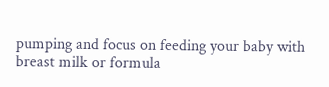pumping and focus on feeding your baby with breast milk or formula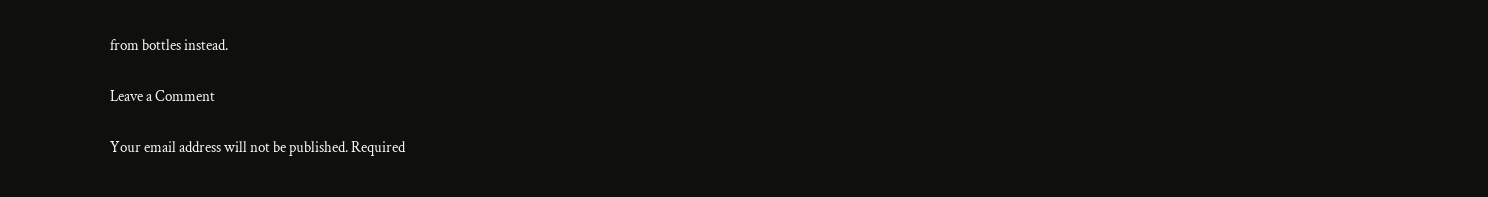from bottles instead.

Leave a Comment

Your email address will not be published. Required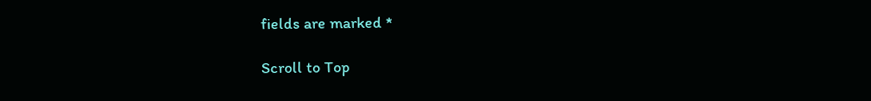fields are marked *

Scroll to Top